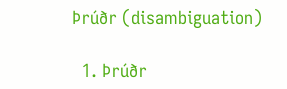Þrúðr (disambiguation)

  1. Þrúðr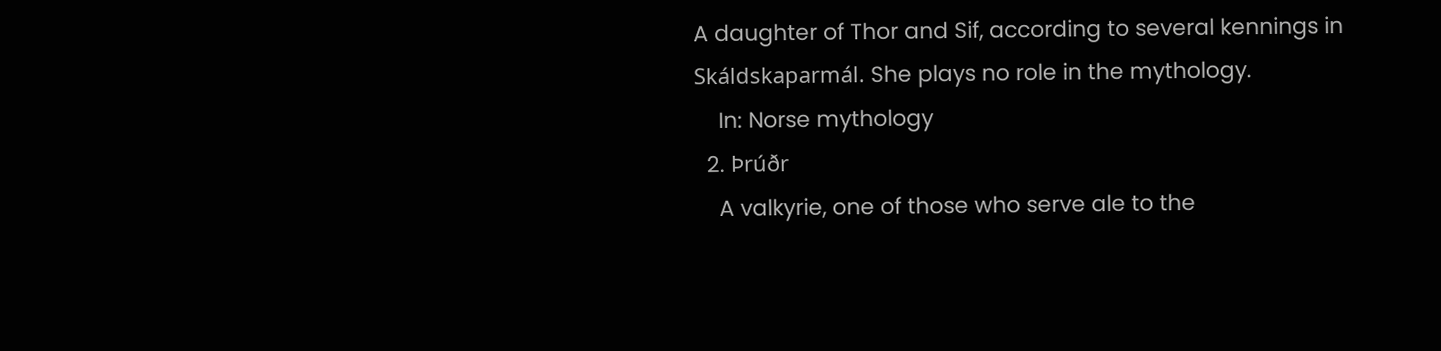A daughter of Thor and Sif, according to several kennings in Skáldskaparmál. She plays no role in the mythology.
    In: Norse mythology
  2. Þrúðr
    A valkyrie, one of those who serve ale to the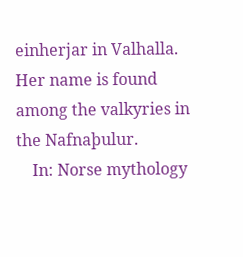einherjar in Valhalla. Her name is found among the valkyries in the Nafnaþulur.
    In: Norse mythology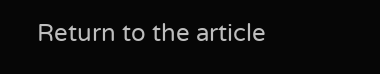Return to the article